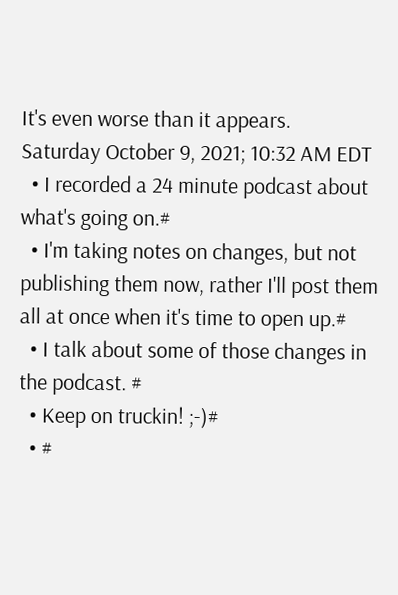It's even worse than it appears.
Saturday October 9, 2021; 10:32 AM EDT
  • I recorded a 24 minute podcast about what's going on.#
  • I'm taking notes on changes, but not publishing them now, rather I'll post them all at once when it's time to open up.#
  • I talk about some of those changes in the podcast. #
  • Keep on truckin! ;-)#
  • #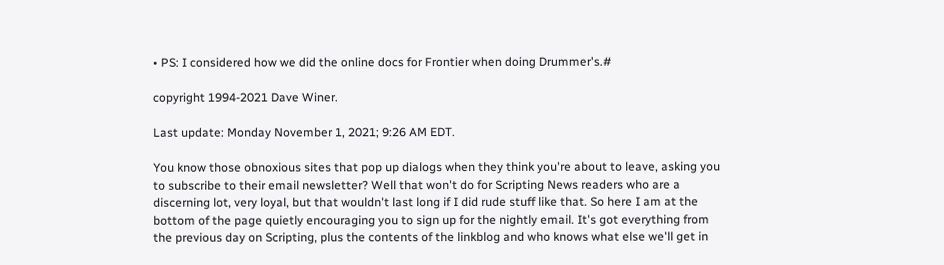• PS: I considered how we did the online docs for Frontier when doing Drummer's.#

copyright 1994-2021 Dave Winer.

Last update: Monday November 1, 2021; 9:26 AM EDT.

You know those obnoxious sites that pop up dialogs when they think you're about to leave, asking you to subscribe to their email newsletter? Well that won't do for Scripting News readers who are a discerning lot, very loyal, but that wouldn't last long if I did rude stuff like that. So here I am at the bottom of the page quietly encouraging you to sign up for the nightly email. It's got everything from the previous day on Scripting, plus the contents of the linkblog and who knows what else we'll get in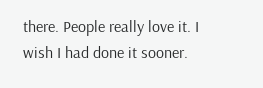there. People really love it. I wish I had done it sooner.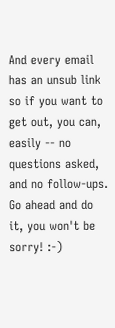And every email has an unsub link so if you want to get out, you can, easily -- no questions asked, and no follow-ups. Go ahead and do it, you won't be sorry! :-)